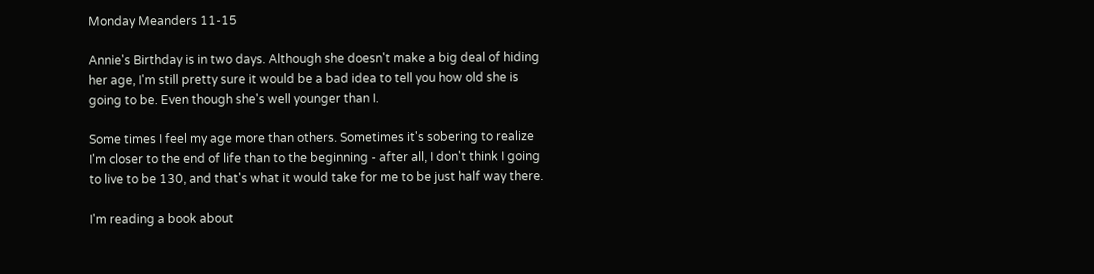Monday Meanders 11-15

Annie's Birthday is in two days. Although she doesn't make a big deal of hiding her age, I'm still pretty sure it would be a bad idea to tell you how old she is going to be. Even though she's well younger than I.

Some times I feel my age more than others. Sometimes it's sobering to realize I'm closer to the end of life than to the beginning - after all, I don't think I going to live to be 130, and that's what it would take for me to be just half way there.

I'm reading a book about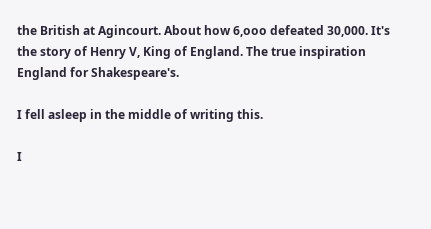the British at Agincourt. About how 6,ooo defeated 30,000. It's the story of Henry V, King of England. The true inspiration England for Shakespeare's.

I fell asleep in the middle of writing this.

I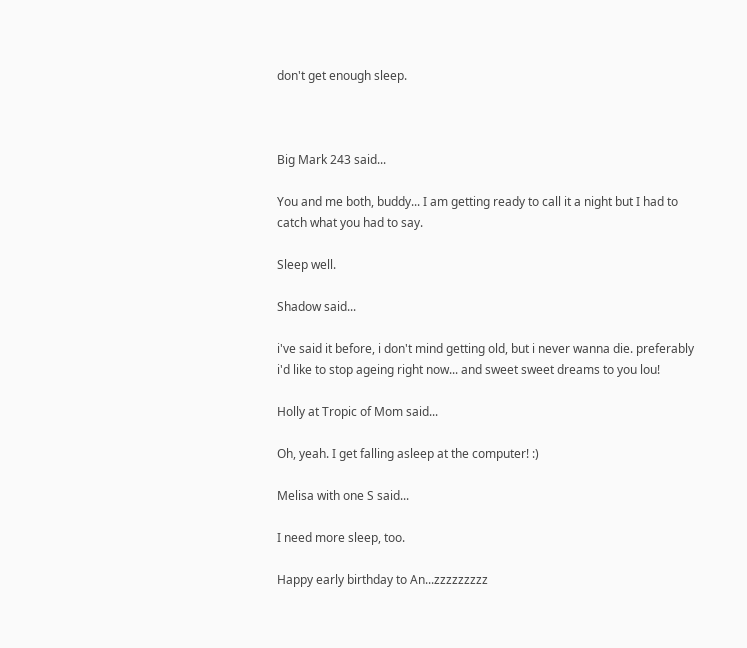don't get enough sleep.



Big Mark 243 said...

You and me both, buddy... I am getting ready to call it a night but I had to catch what you had to say.

Sleep well.

Shadow said...

i've said it before, i don't mind getting old, but i never wanna die. preferably i'd like to stop ageing right now... and sweet sweet dreams to you lou!

Holly at Tropic of Mom said...

Oh, yeah. I get falling asleep at the computer! :)

Melisa with one S said...

I need more sleep, too.

Happy early birthday to An...zzzzzzzzz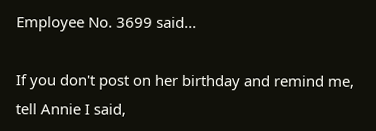Employee No. 3699 said...

If you don't post on her birthday and remind me, tell Annie I said,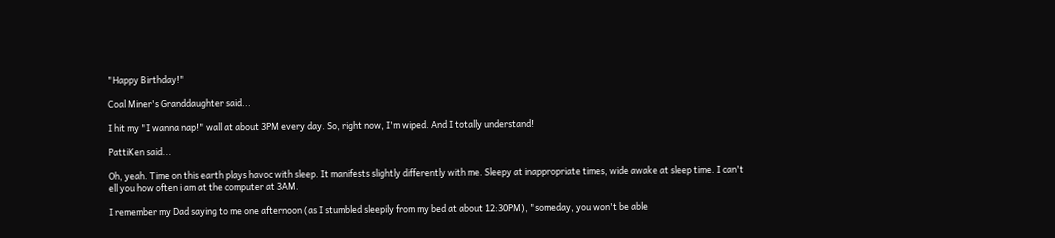"Happy Birthday!"

Coal Miner's Granddaughter said...

I hit my "I wanna nap!" wall at about 3PM every day. So, right now, I'm wiped. And I totally understand!

PattiKen said...

Oh, yeah. Time on this earth plays havoc with sleep. It manifests slightly differently with me. Sleepy at inappropriate times, wide awake at sleep time. I can't ell you how often i am at the computer at 3AM.

I remember my Dad saying to me one afternoon (as I stumbled sleepily from my bed at about 12:30PM), "someday, you won't be able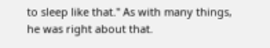to sleep like that." As with many things, he was right about that.